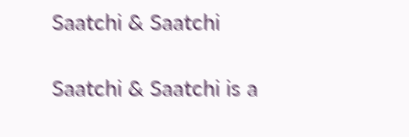Saatchi & Saatchi

Saatchi & Saatchi is a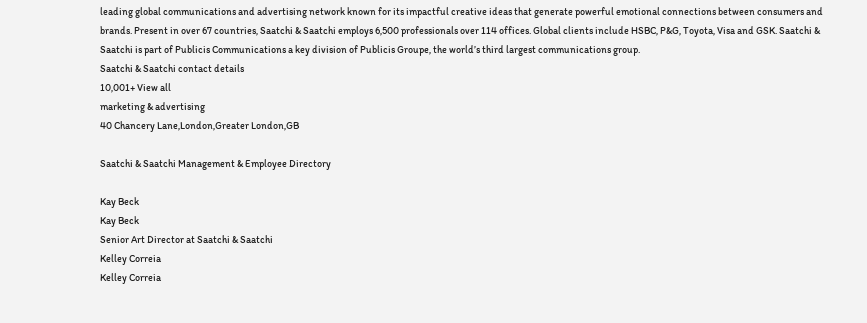leading global communications and advertising network known for its impactful creative ideas that generate powerful emotional connections between consumers and brands. Present in over 67 countries, Saatchi & Saatchi employs 6,500 professionals over 114 offices. Global clients include HSBC, P&G, Toyota, Visa and GSK. Saatchi & Saatchi is part of Publicis Communications a key division of Publicis Groupe, the world’s third largest communications group.
Saatchi & Saatchi contact details
10,001+ View all
marketing & advertising
40 Chancery Lane,London,Greater London,GB

Saatchi & Saatchi Management & Employee Directory

Kay Beck
Kay Beck
Senior Art Director at Saatchi & Saatchi
Kelley Correia
Kelley Correia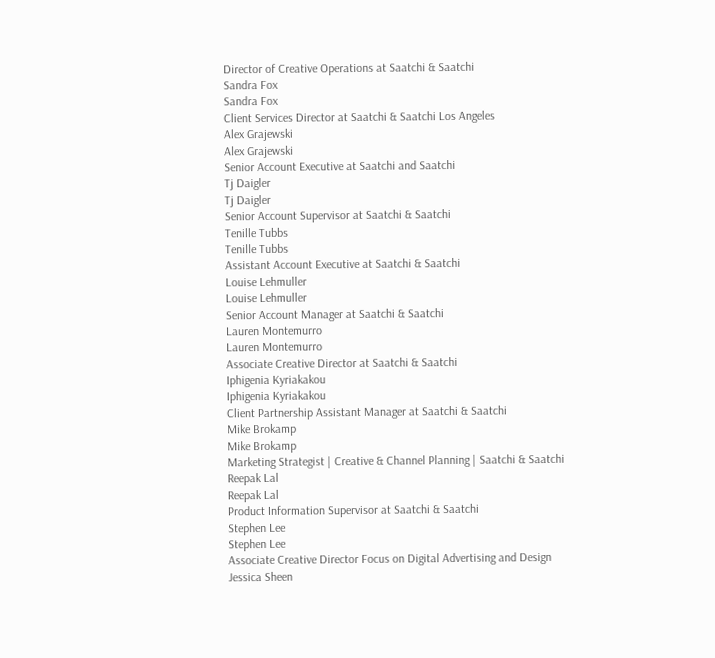Director of Creative Operations at Saatchi & Saatchi
Sandra Fox
Sandra Fox
Client Services Director at Saatchi & Saatchi Los Angeles
Alex Grajewski
Alex Grajewski
Senior Account Executive at Saatchi and Saatchi
Tj Daigler
Tj Daigler
Senior Account Supervisor at Saatchi & Saatchi
Tenille Tubbs
Tenille Tubbs
Assistant Account Executive at Saatchi & Saatchi
Louise Lehmuller
Louise Lehmuller
Senior Account Manager at Saatchi & Saatchi
Lauren Montemurro
Lauren Montemurro
Associate Creative Director at Saatchi & Saatchi
Iphigenia Kyriakakou
Iphigenia Kyriakakou
Client Partnership Assistant Manager at Saatchi & Saatchi
Mike Brokamp
Mike Brokamp
Marketing Strategist | Creative & Channel Planning | Saatchi & Saatchi
Reepak Lal
Reepak Lal
Product Information Supervisor at Saatchi & Saatchi
Stephen Lee
Stephen Lee
Associate Creative Director Focus on Digital Advertising and Design
Jessica Sheen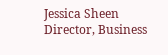Jessica Sheen
Director, Business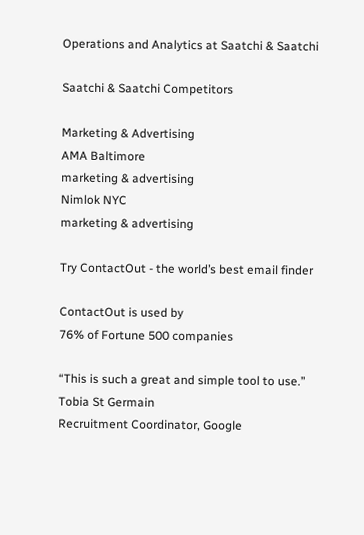Operations and Analytics at Saatchi & Saatchi

Saatchi & Saatchi Competitors

Marketing & Advertising
AMA Baltimore
marketing & advertising
Nimlok NYC
marketing & advertising

Try ContactOut - the world’s best email finder

ContactOut is used by
76% of Fortune 500 companies

“This is such a great and simple tool to use.”
Tobia St Germain
Recruitment Coordinator, Google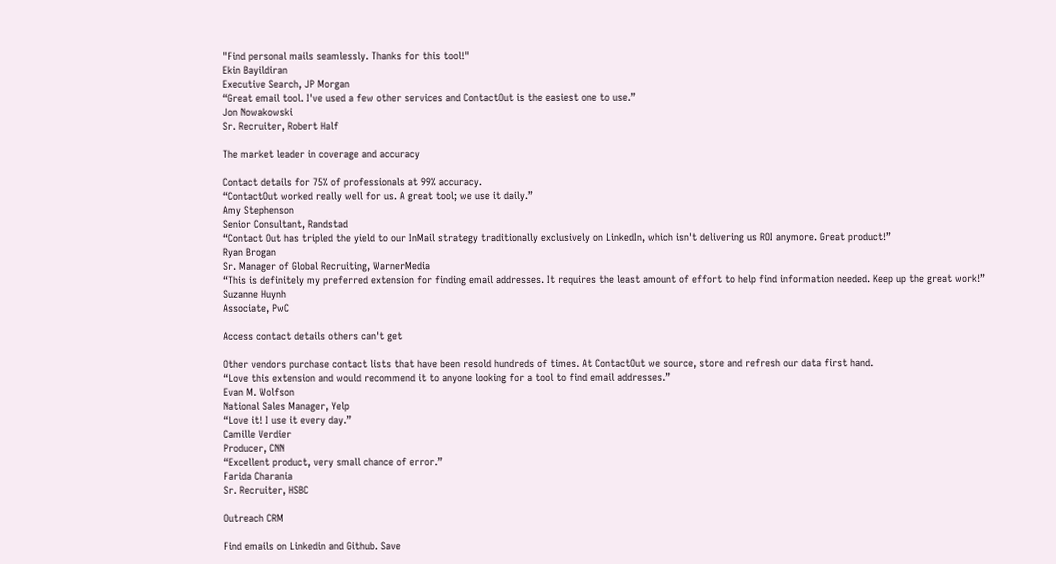"Find personal mails seamlessly. Thanks for this tool!"
Ekin Bayildiran
Executive Search, JP Morgan
“Great email tool. I've used a few other services and ContactOut is the easiest one to use.”
Jon Nowakowski
Sr. Recruiter, Robert Half

The market leader in coverage and accuracy

Contact details for 75% of professionals at 99% accuracy.
“ContactOut worked really well for us. A great tool; we use it daily.”
Amy Stephenson
Senior Consultant, Randstad
“Contact Out has tripled the yield to our InMail strategy traditionally exclusively on LinkedIn, which isn't delivering us ROI anymore. Great product!”
Ryan Brogan
Sr. Manager of Global Recruiting, WarnerMedia
“This is definitely my preferred extension for finding email addresses. It requires the least amount of effort to help find information needed. Keep up the great work!”
Suzanne Huynh
Associate, PwC

Access contact details others can't get

Other vendors purchase contact lists that have been resold hundreds of times. At ContactOut we source, store and refresh our data first hand.
“Love this extension and would recommend it to anyone looking for a tool to find email addresses.”
Evan M. Wolfson
National Sales Manager, Yelp
“Love it! I use it every day.”
Camille Verdier
Producer, CNN
“Excellent product, very small chance of error.”
Farida Charania
Sr. Recruiter, HSBC

Outreach CRM

Find emails on Linkedin and Github. Save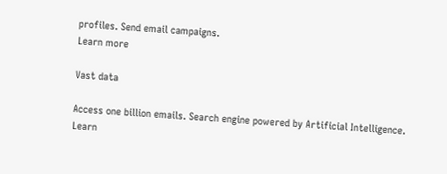profiles. Send email campaigns.
Learn more

Vast data

Access one billion emails. Search engine powered by Artificial Intelligence.
Learn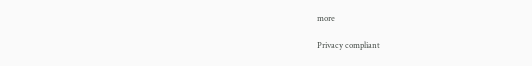more

Privacy compliant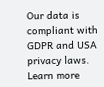Our data is compliant with GDPR and USA privacy laws.
Learn more